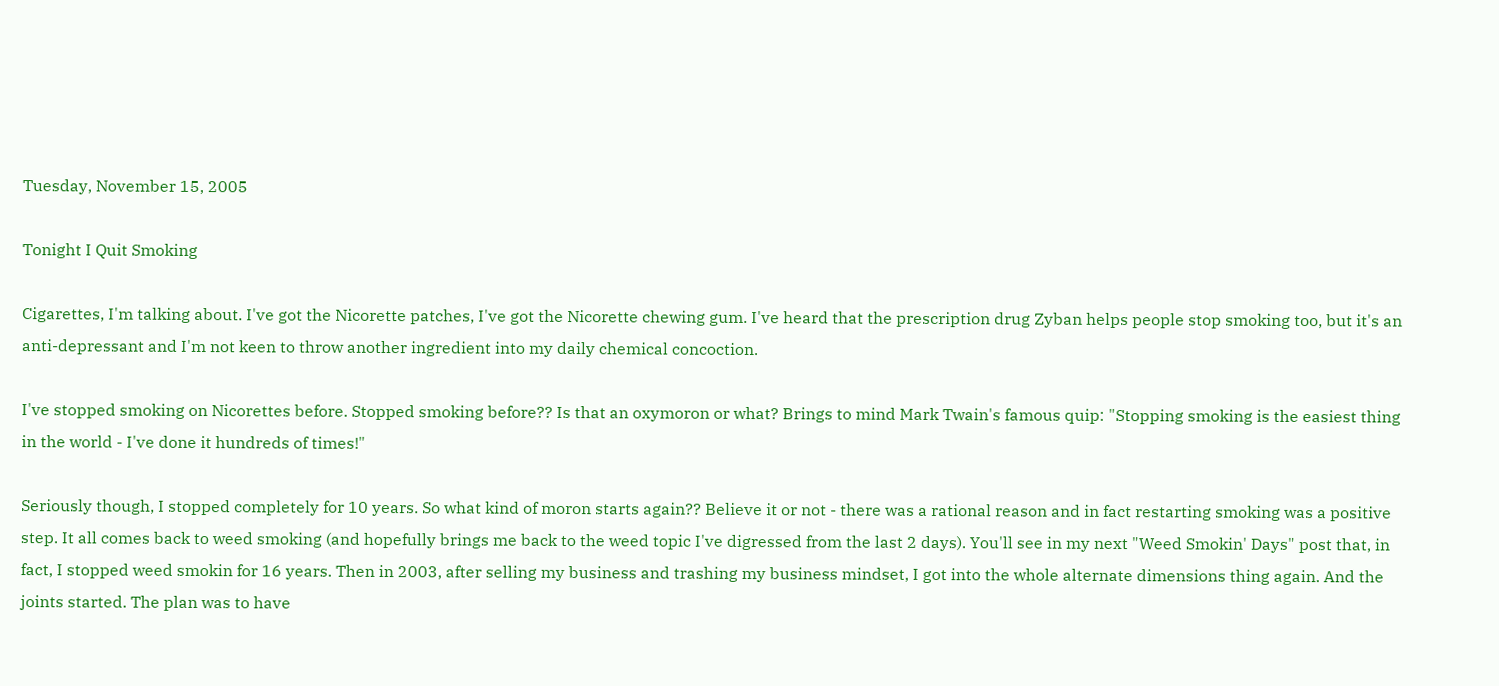Tuesday, November 15, 2005

Tonight I Quit Smoking

Cigarettes, I'm talking about. I've got the Nicorette patches, I've got the Nicorette chewing gum. I've heard that the prescription drug Zyban helps people stop smoking too, but it's an anti-depressant and I'm not keen to throw another ingredient into my daily chemical concoction.

I've stopped smoking on Nicorettes before. Stopped smoking before?? Is that an oxymoron or what? Brings to mind Mark Twain's famous quip: "Stopping smoking is the easiest thing in the world - I've done it hundreds of times!"

Seriously though, I stopped completely for 10 years. So what kind of moron starts again?? Believe it or not - there was a rational reason and in fact restarting smoking was a positive step. It all comes back to weed smoking (and hopefully brings me back to the weed topic I've digressed from the last 2 days). You'll see in my next "Weed Smokin' Days" post that, in fact, I stopped weed smokin for 16 years. Then in 2003, after selling my business and trashing my business mindset, I got into the whole alternate dimensions thing again. And the joints started. The plan was to have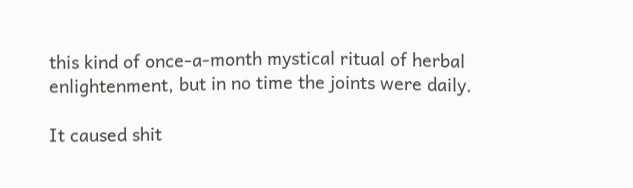this kind of once-a-month mystical ritual of herbal enlightenment, but in no time the joints were daily.

It caused shit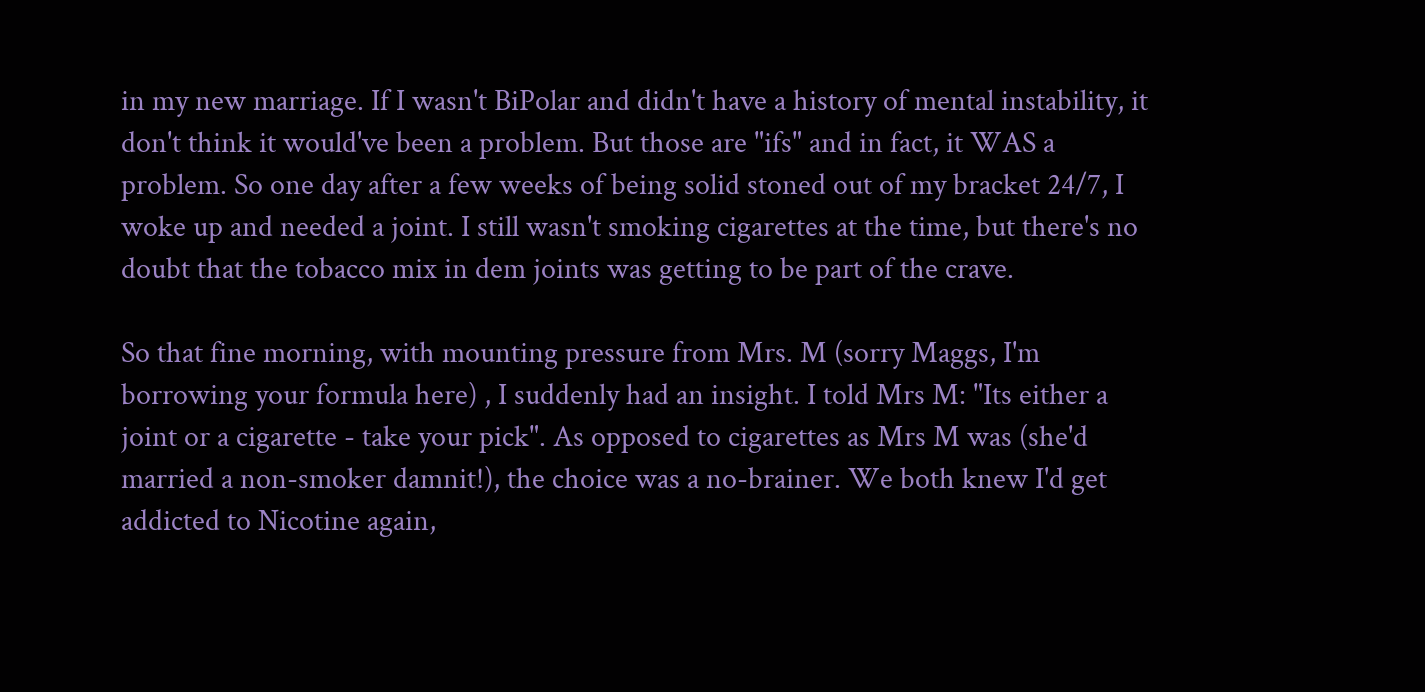in my new marriage. If I wasn't BiPolar and didn't have a history of mental instability, it don't think it would've been a problem. But those are "ifs" and in fact, it WAS a problem. So one day after a few weeks of being solid stoned out of my bracket 24/7, I woke up and needed a joint. I still wasn't smoking cigarettes at the time, but there's no doubt that the tobacco mix in dem joints was getting to be part of the crave.

So that fine morning, with mounting pressure from Mrs. M (sorry Maggs, I'm borrowing your formula here) , I suddenly had an insight. I told Mrs M: "Its either a joint or a cigarette - take your pick". As opposed to cigarettes as Mrs M was (she'd married a non-smoker damnit!), the choice was a no-brainer. We both knew I'd get addicted to Nicotine again,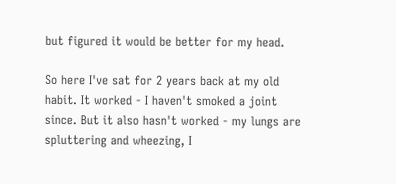but figured it would be better for my head.

So here I've sat for 2 years back at my old habit. It worked - I haven't smoked a joint since. But it also hasn't worked - my lungs are spluttering and wheezing, I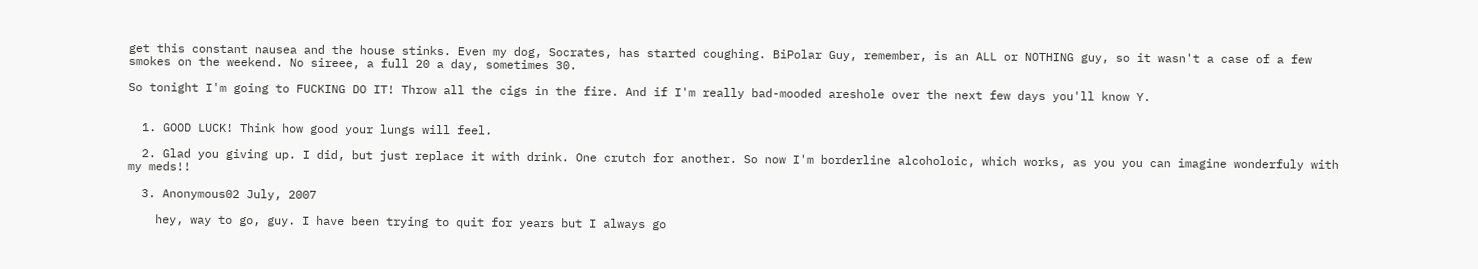get this constant nausea and the house stinks. Even my dog, Socrates, has started coughing. BiPolar Guy, remember, is an ALL or NOTHING guy, so it wasn't a case of a few smokes on the weekend. No sireee, a full 20 a day, sometimes 30.

So tonight I'm going to FUCKING DO IT! Throw all the cigs in the fire. And if I'm really bad-mooded areshole over the next few days you'll know Y.


  1. GOOD LUCK! Think how good your lungs will feel.

  2. Glad you giving up. I did, but just replace it with drink. One crutch for another. So now I'm borderline alcoholoic, which works, as you you can imagine wonderfuly with my meds!!

  3. Anonymous02 July, 2007

    hey, way to go, guy. I have been trying to quit for years but I always go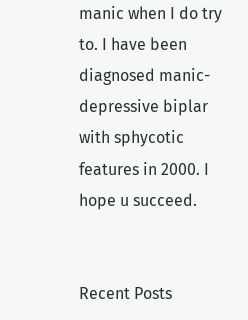manic when I do try to. I have been diagnosed manic-depressive biplar with sphycotic features in 2000. I hope u succeed.


Recent Posts